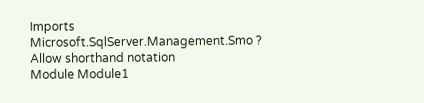Imports Microsoft.SqlServer.Management.Smo ? Allow shorthand notation
Module Module1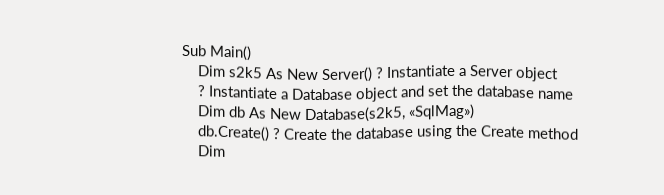Sub Main()
    Dim s2k5 As New Server() ? Instantiate a Server object
    ? Instantiate a Database object and set the database name
    Dim db As New Database(s2k5, «SqlMag»)
    db.Create() ? Create the database using the Create method
    Dim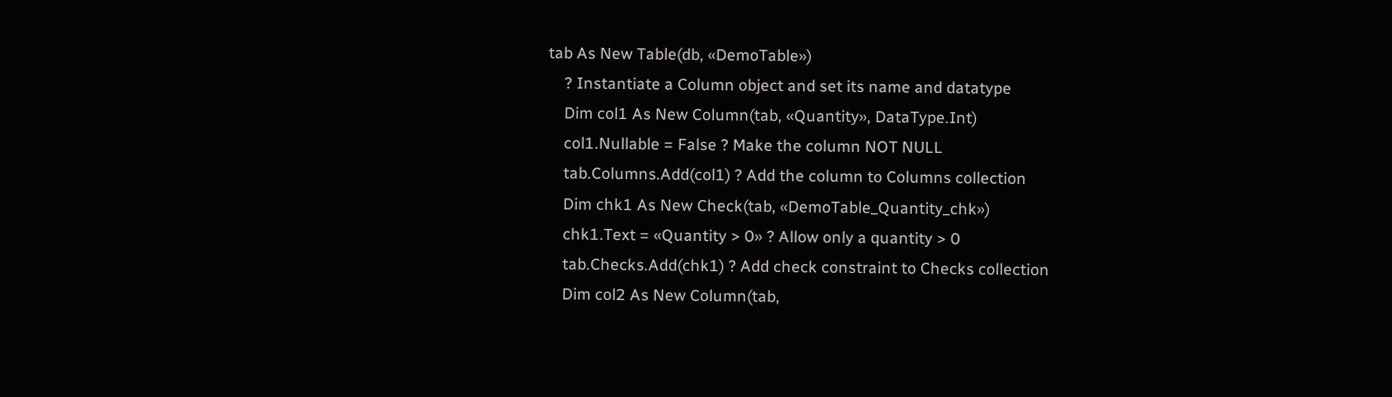tab As New Table(db, «DemoTable»)
    ? Instantiate a Column object and set its name and datatype
    Dim col1 As New Column(tab, «Quantity», DataType.Int)
    col1.Nullable = False ? Make the column NOT NULL
    tab.Columns.Add(col1) ? Add the column to Columns collection
    Dim chk1 As New Check(tab, «DemoTable_Quantity_chk»)
    chk1.Text = «Quantity > 0» ? Allow only a quantity > 0
    tab.Checks.Add(chk1) ? Add check constraint to Checks collection
    Dim col2 As New Column(tab,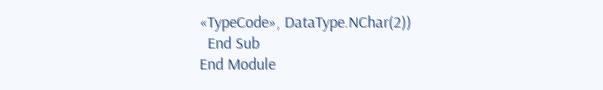«TypeCode», DataType.NChar(2))
  End Sub
End Module